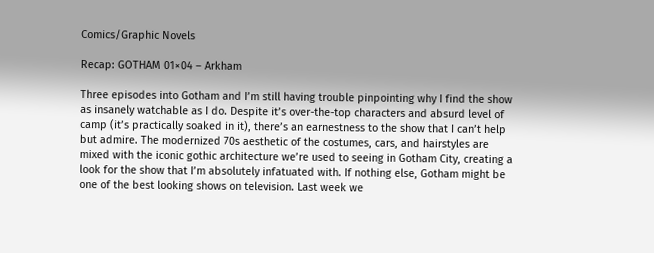Comics/Graphic Novels

Recap: GOTHAM 01×04 – Arkham

Three episodes into Gotham and I’m still having trouble pinpointing why I find the show as insanely watchable as I do. Despite it’s over-the-top characters and absurd level of camp (it’s practically soaked in it), there’s an earnestness to the show that I can’t help but admire. The modernized 70s aesthetic of the costumes, cars, and hairstyles are mixed with the iconic gothic architecture we’re used to seeing in Gotham City, creating a look for the show that I’m absolutely infatuated with. If nothing else, Gotham might be one of the best looking shows on television. Last week we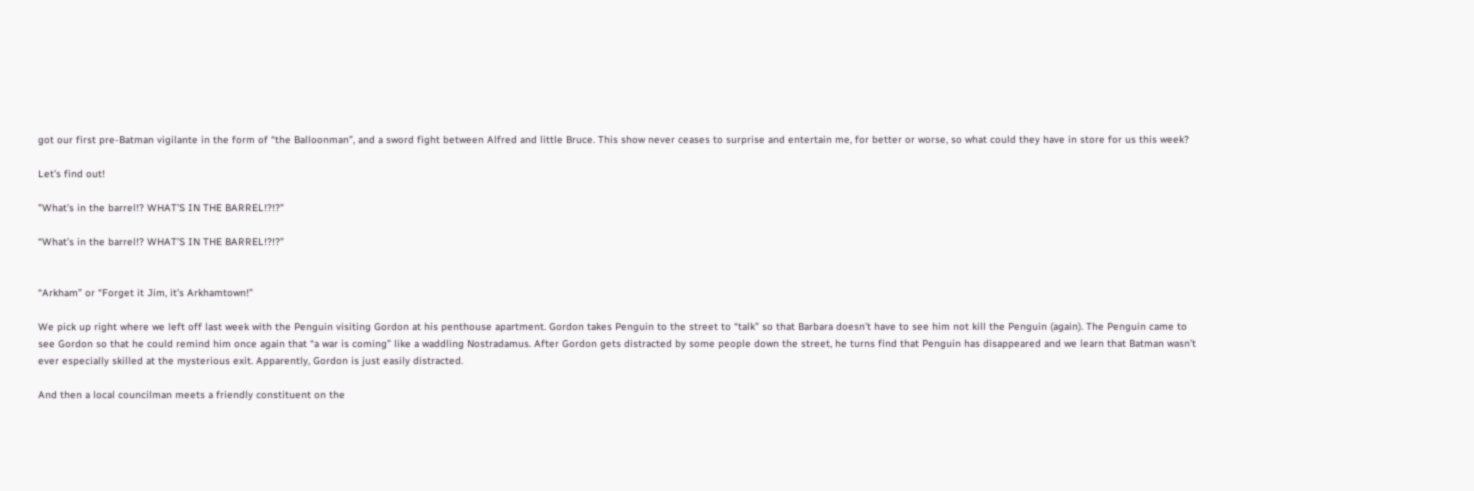got our first pre-Batman vigilante in the form of “the Balloonman”, and a sword fight between Alfred and little Bruce. This show never ceases to surprise and entertain me, for better or worse, so what could they have in store for us this week?

Let’s find out!

"What's in the barrel!? WHAT'S IN THE BARREL!?!?"

“What’s in the barrel!? WHAT’S IN THE BARREL!?!?”


“Arkham” or “Forget it Jim, it’s Arkhamtown!”

We pick up right where we left off last week with the Penguin visiting Gordon at his penthouse apartment. Gordon takes Penguin to the street to “talk” so that Barbara doesn’t have to see him not kill the Penguin (again). The Penguin came to see Gordon so that he could remind him once again that “a war is coming” like a waddling Nostradamus. After Gordon gets distracted by some people down the street, he turns find that Penguin has disappeared and we learn that Batman wasn’t ever especially skilled at the mysterious exit. Apparently, Gordon is just easily distracted.

And then a local councilman meets a friendly constituent on the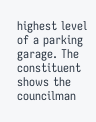highest level of a parking garage. The constituent shows the councilman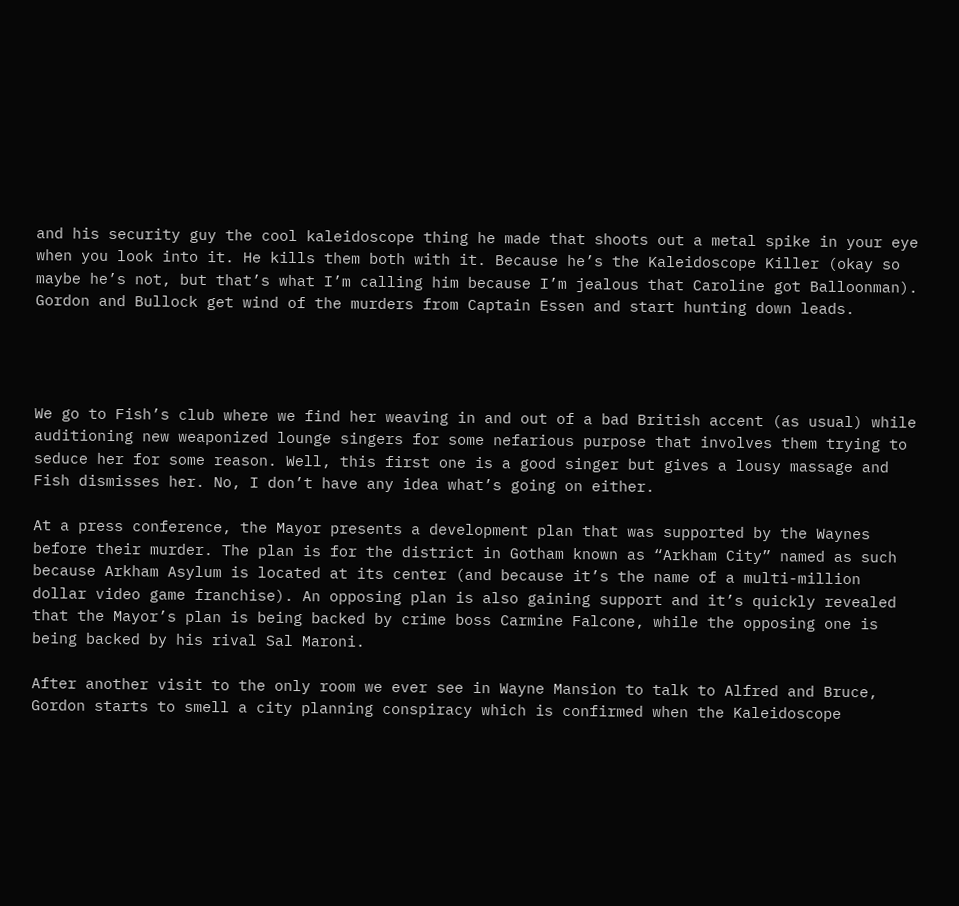and his security guy the cool kaleidoscope thing he made that shoots out a metal spike in your eye when you look into it. He kills them both with it. Because he’s the Kaleidoscope Killer (okay so maybe he’s not, but that’s what I’m calling him because I’m jealous that Caroline got Balloonman). Gordon and Bullock get wind of the murders from Captain Essen and start hunting down leads.




We go to Fish’s club where we find her weaving in and out of a bad British accent (as usual) while auditioning new weaponized lounge singers for some nefarious purpose that involves them trying to seduce her for some reason. Well, this first one is a good singer but gives a lousy massage and Fish dismisses her. No, I don’t have any idea what’s going on either.

At a press conference, the Mayor presents a development plan that was supported by the Waynes before their murder. The plan is for the district in Gotham known as “Arkham City” named as such because Arkham Asylum is located at its center (and because it’s the name of a multi-million dollar video game franchise). An opposing plan is also gaining support and it’s quickly revealed that the Mayor’s plan is being backed by crime boss Carmine Falcone, while the opposing one is being backed by his rival Sal Maroni.

After another visit to the only room we ever see in Wayne Mansion to talk to Alfred and Bruce, Gordon starts to smell a city planning conspiracy which is confirmed when the Kaleidoscope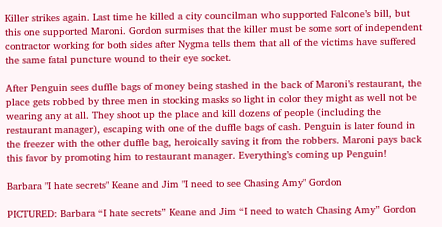Killer strikes again. Last time he killed a city councilman who supported Falcone’s bill, but this one supported Maroni. Gordon surmises that the killer must be some sort of independent contractor working for both sides after Nygma tells them that all of the victims have suffered the same fatal puncture wound to their eye socket.

After Penguin sees duffle bags of money being stashed in the back of Maroni’s restaurant, the place gets robbed by three men in stocking masks so light in color they might as well not be wearing any at all. They shoot up the place and kill dozens of people (including the restaurant manager), escaping with one of the duffle bags of cash. Penguin is later found in the freezer with the other duffle bag, heroically saving it from the robbers. Maroni pays back this favor by promoting him to restaurant manager. Everything’s coming up Penguin!

Barbara "I hate secrets" Keane and Jim "I need to see Chasing Amy" Gordon

PICTURED: Barbara “I hate secrets” Keane and Jim “I need to watch Chasing Amy” Gordon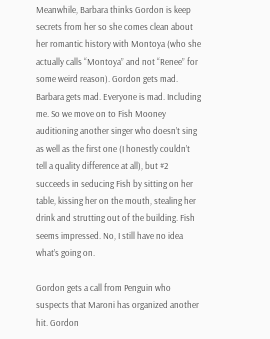Meanwhile, Barbara thinks Gordon is keep secrets from her so she comes clean about her romantic history with Montoya (who she actually calls “Montoya” and not “Renee” for some weird reason). Gordon gets mad. Barbara gets mad. Everyone is mad. Including me. So we move on to Fish Mooney auditioning another singer who doesn’t sing as well as the first one (I honestly couldn’t tell a quality difference at all), but #2 succeeds in seducing Fish by sitting on her table, kissing her on the mouth, stealing her drink and strutting out of the building. Fish seems impressed. No, I still have no idea what’s going on.

Gordon gets a call from Penguin who suspects that Maroni has organized another hit. Gordon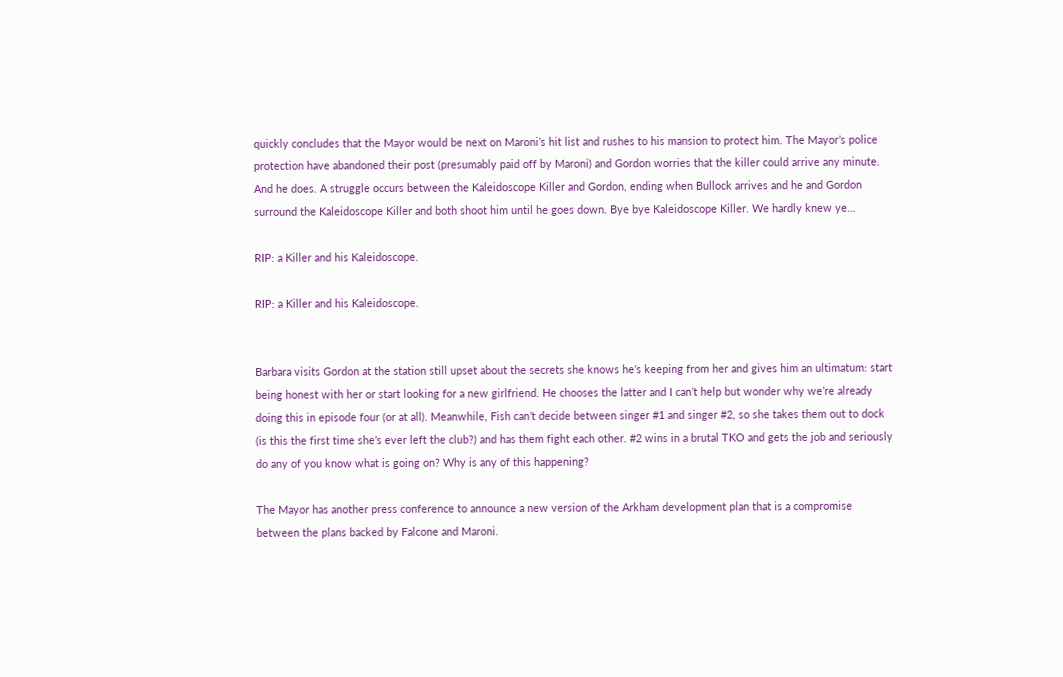quickly concludes that the Mayor would be next on Maroni’s hit list and rushes to his mansion to protect him. The Mayor’s police protection have abandoned their post (presumably paid off by Maroni) and Gordon worries that the killer could arrive any minute. And he does. A struggle occurs between the Kaleidoscope Killer and Gordon, ending when Bullock arrives and he and Gordon surround the Kaleidoscope Killer and both shoot him until he goes down. Bye bye Kaleidoscope Killer. We hardly knew ye…

RIP: a Killer and his Kaleidoscope.

RIP: a Killer and his Kaleidoscope.


Barbara visits Gordon at the station still upset about the secrets she knows he’s keeping from her and gives him an ultimatum: start being honest with her or start looking for a new girlfriend. He chooses the latter and I can’t help but wonder why we’re already doing this in episode four (or at all). Meanwhile, Fish can’t decide between singer #1 and singer #2, so she takes them out to dock (is this the first time she’s ever left the club?) and has them fight each other. #2 wins in a brutal TKO and gets the job and seriously do any of you know what is going on? Why is any of this happening?

The Mayor has another press conference to announce a new version of the Arkham development plan that is a compromise between the plans backed by Falcone and Maroni.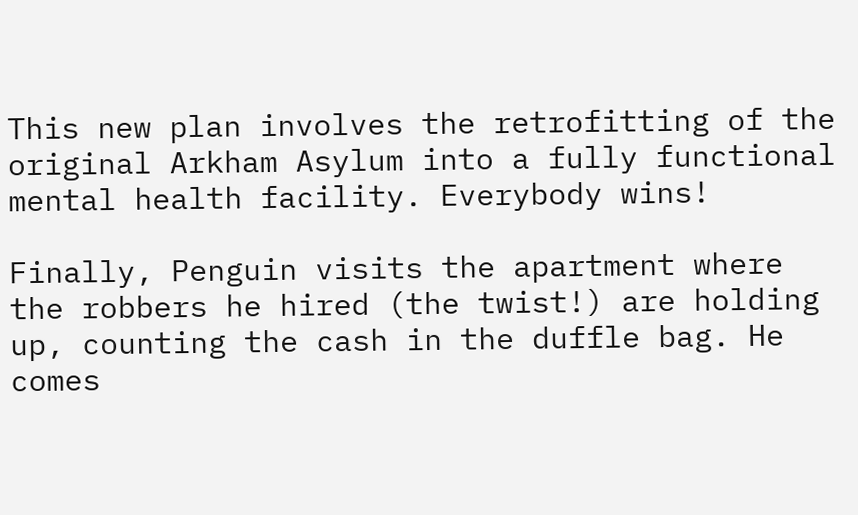This new plan involves the retrofitting of the original Arkham Asylum into a fully functional mental health facility. Everybody wins!

Finally, Penguin visits the apartment where the robbers he hired (the twist!) are holding up, counting the cash in the duffle bag. He comes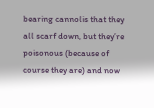bearing cannolis that they all scarf down, but they’re poisonous (because of course they are) and now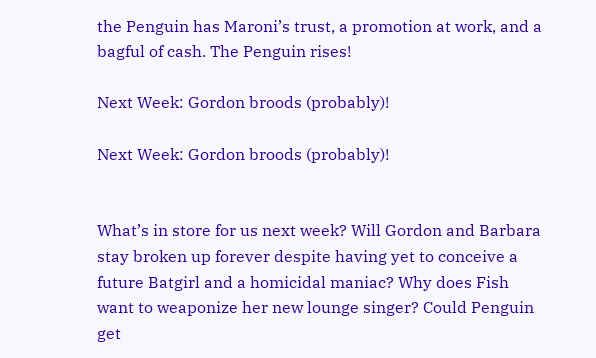the Penguin has Maroni’s trust, a promotion at work, and a bagful of cash. The Penguin rises!

Next Week: Gordon broods (probably)!

Next Week: Gordon broods (probably)!


What’s in store for us next week? Will Gordon and Barbara stay broken up forever despite having yet to conceive a future Batgirl and a homicidal maniac? Why does Fish want to weaponize her new lounge singer? Could Penguin get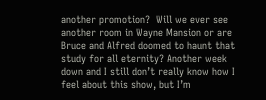another promotion?  Will we ever see another room in Wayne Mansion or are Bruce and Alfred doomed to haunt that study for all eternity? Another week down and I still don’t really know how I feel about this show, but I’m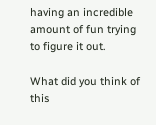having an incredible amount of fun trying to figure it out.

What did you think of this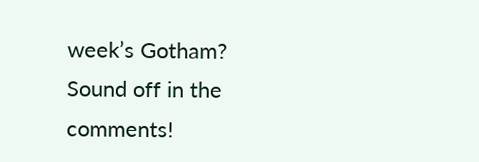week’s Gotham? Sound off in the comments!